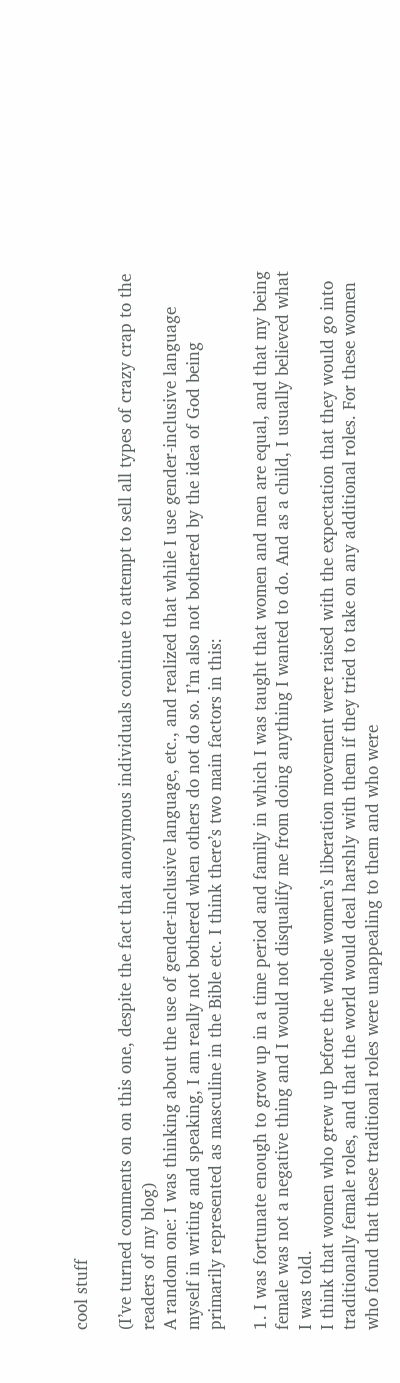cool stuff

(I’ve turned comments on on this one, despite the fact that anonymous individuals continue to attempt to sell all types of crazy crap to the readers of my blog)
A random one: I was thinking about the use of gender-inclusive language, etc., and realized that while I use gender-inclusive language myself in writing and speaking, I am really not bothered when others do not do so. I’m also not bothered by the idea of God being primarily represented as masculine in the Bible etc. I think there’s two main factors in this:

1. I was fortunate enough to grow up in a time period and family in which I was taught that women and men are equal, and that my being female was not a negative thing and I would not disqualify me from doing anything I wanted to do. And as a child, I usually believed what I was told.
I think that women who grew up before the whole women’s liberation movement were raised with the expectation that they would go into traditionally female roles, and that the world would deal harshly with them if they tried to take on any additional roles. For these women who found that these traditional roles were unappealing to them and who were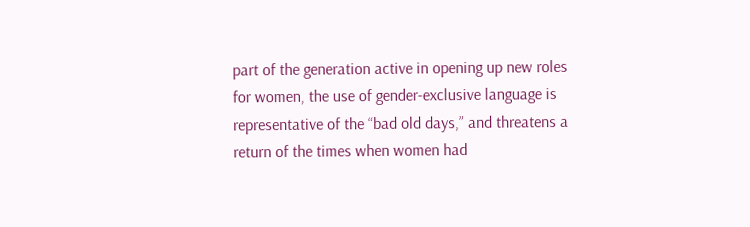part of the generation active in opening up new roles for women, the use of gender-exclusive language is representative of the “bad old days,” and threatens a return of the times when women had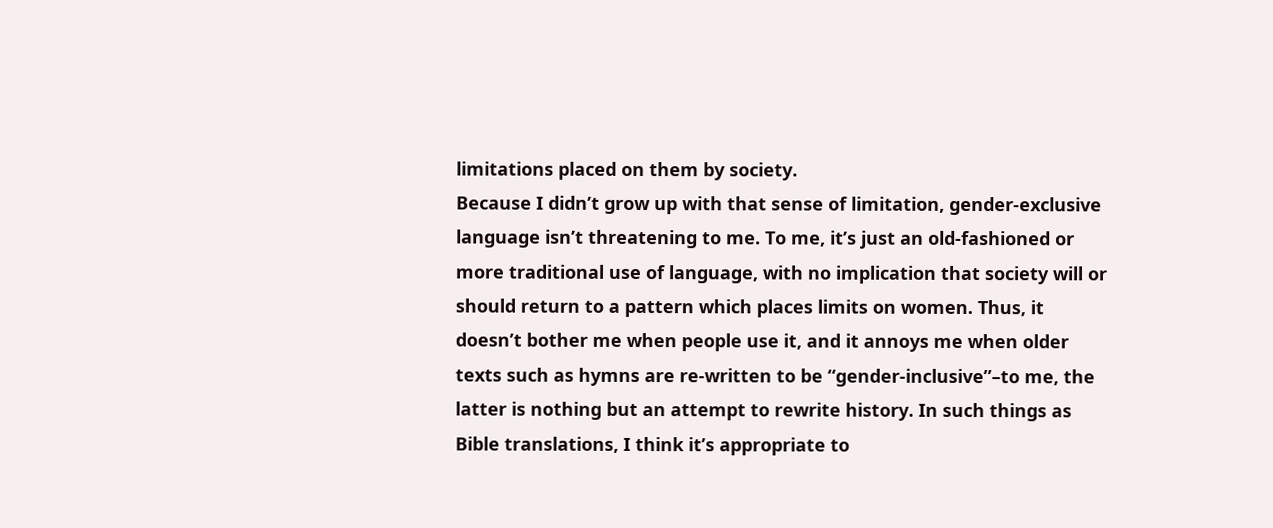limitations placed on them by society.
Because I didn’t grow up with that sense of limitation, gender-exclusive language isn’t threatening to me. To me, it’s just an old-fashioned or more traditional use of language, with no implication that society will or should return to a pattern which places limits on women. Thus, it doesn’t bother me when people use it, and it annoys me when older texts such as hymns are re-written to be “gender-inclusive”–to me, the latter is nothing but an attempt to rewrite history. In such things as Bible translations, I think it’s appropriate to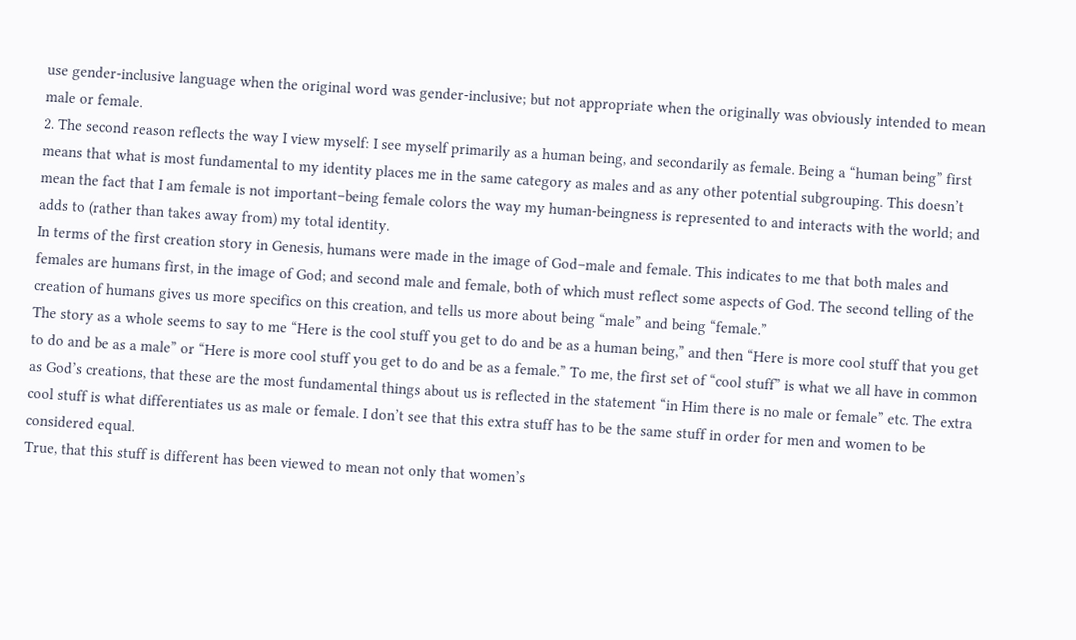use gender-inclusive language when the original word was gender-inclusive; but not appropriate when the originally was obviously intended to mean male or female.
2. The second reason reflects the way I view myself: I see myself primarily as a human being, and secondarily as female. Being a “human being” first means that what is most fundamental to my identity places me in the same category as males and as any other potential subgrouping. This doesn’t mean the fact that I am female is not important–being female colors the way my human-beingness is represented to and interacts with the world; and adds to (rather than takes away from) my total identity.
In terms of the first creation story in Genesis, humans were made in the image of God–male and female. This indicates to me that both males and females are humans first, in the image of God; and second male and female, both of which must reflect some aspects of God. The second telling of the creation of humans gives us more specifics on this creation, and tells us more about being “male” and being “female.”
The story as a whole seems to say to me “Here is the cool stuff you get to do and be as a human being,” and then “Here is more cool stuff that you get to do and be as a male” or “Here is more cool stuff you get to do and be as a female.” To me, the first set of “cool stuff” is what we all have in common as God’s creations, that these are the most fundamental things about us is reflected in the statement “in Him there is no male or female” etc. The extra cool stuff is what differentiates us as male or female. I don’t see that this extra stuff has to be the same stuff in order for men and women to be considered equal.
True, that this stuff is different has been viewed to mean not only that women’s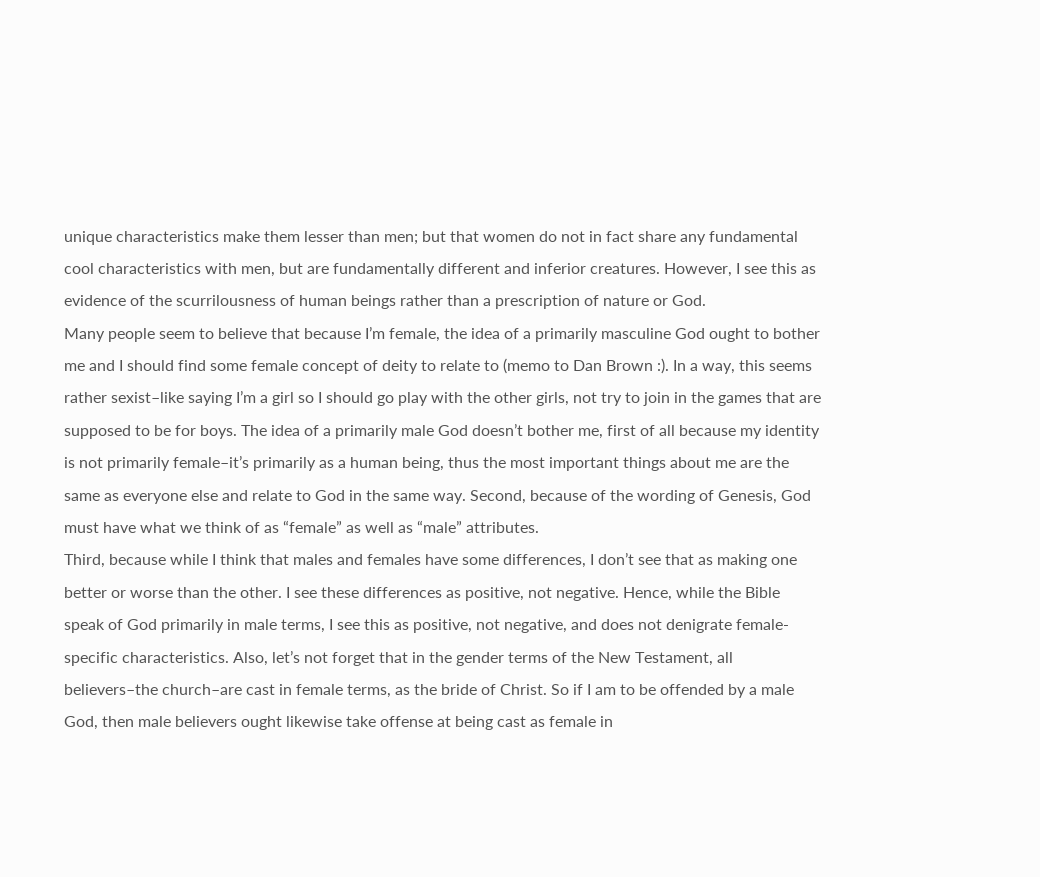unique characteristics make them lesser than men; but that women do not in fact share any fundamental cool characteristics with men, but are fundamentally different and inferior creatures. However, I see this as evidence of the scurrilousness of human beings rather than a prescription of nature or God.
Many people seem to believe that because I’m female, the idea of a primarily masculine God ought to bother me and I should find some female concept of deity to relate to (memo to Dan Brown :). In a way, this seems rather sexist–like saying I’m a girl so I should go play with the other girls, not try to join in the games that are supposed to be for boys. The idea of a primarily male God doesn’t bother me, first of all because my identity is not primarily female–it’s primarily as a human being, thus the most important things about me are the same as everyone else and relate to God in the same way. Second, because of the wording of Genesis, God must have what we think of as “female” as well as “male” attributes.
Third, because while I think that males and females have some differences, I don’t see that as making one better or worse than the other. I see these differences as positive, not negative. Hence, while the Bible speak of God primarily in male terms, I see this as positive, not negative, and does not denigrate female-specific characteristics. Also, let’s not forget that in the gender terms of the New Testament, all believers–the church–are cast in female terms, as the bride of Christ. So if I am to be offended by a male God, then male believers ought likewise take offense at being cast as female in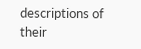descriptions of their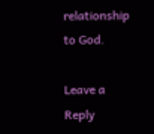relationship to God.

Leave a Reply